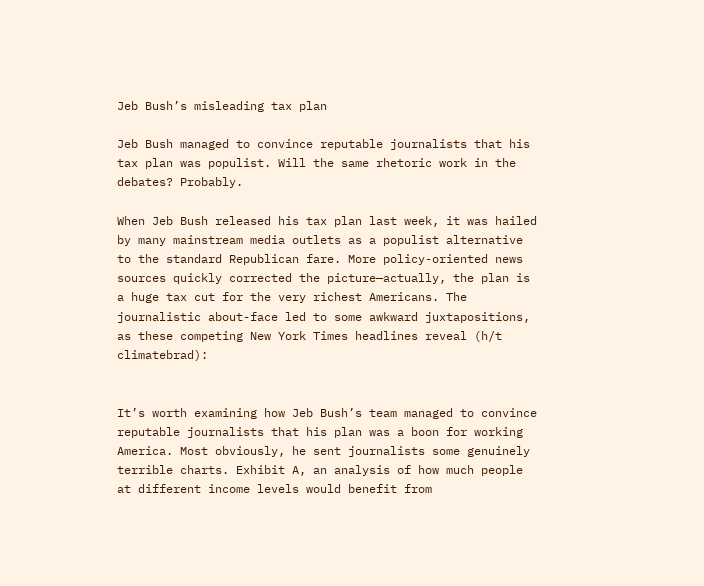Jeb Bush’s misleading tax plan

Jeb Bush managed to convince reputable journalists that his tax plan was populist. Will the same rhetoric work in the debates? Probably.

When Jeb Bush released his tax plan last week, it was hailed by many mainstream media outlets as a populist alternative to the standard Republican fare. More policy-oriented news sources quickly corrected the picture—actually, the plan is a huge tax cut for the very richest Americans. The journalistic about-face led to some awkward juxtapositions, as these competing New York Times headlines reveal (h/t climatebrad):


It’s worth examining how Jeb Bush’s team managed to convince reputable journalists that his plan was a boon for working America. Most obviously, he sent journalists some genuinely terrible charts. Exhibit A, an analysis of how much people at different income levels would benefit from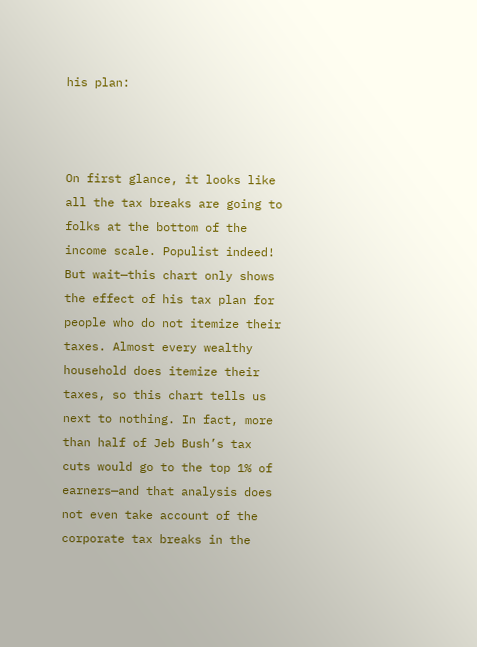his plan:



On first glance, it looks like all the tax breaks are going to folks at the bottom of the income scale. Populist indeed! But wait—this chart only shows the effect of his tax plan for people who do not itemize their taxes. Almost every wealthy household does itemize their taxes, so this chart tells us next to nothing. In fact, more than half of Jeb Bush’s tax cuts would go to the top 1% of earners—and that analysis does not even take account of the corporate tax breaks in the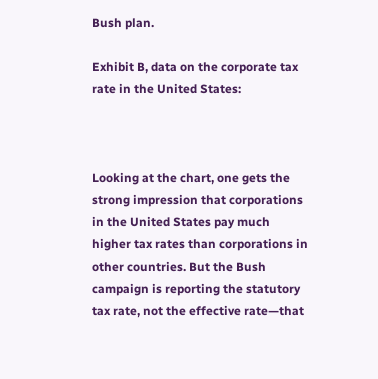Bush plan.

Exhibit B, data on the corporate tax rate in the United States:



Looking at the chart, one gets the strong impression that corporations in the United States pay much higher tax rates than corporations in other countries. But the Bush campaign is reporting the statutory tax rate, not the effective rate—that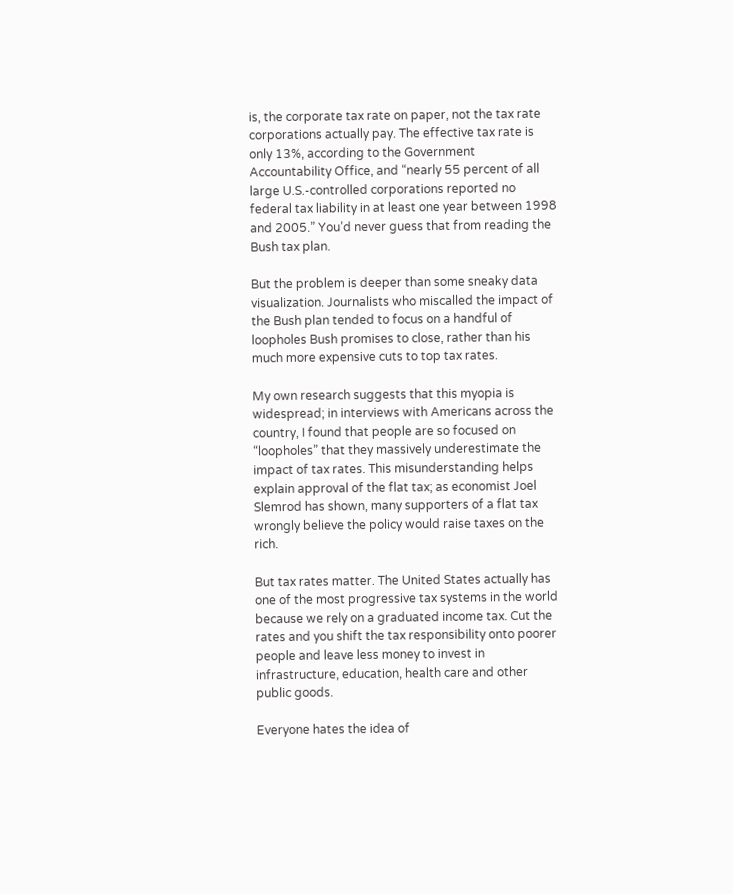is, the corporate tax rate on paper, not the tax rate corporations actually pay. The effective tax rate is only 13%, according to the Government Accountability Office, and “nearly 55 percent of all large U.S.-controlled corporations reported no federal tax liability in at least one year between 1998 and 2005.” You’d never guess that from reading the Bush tax plan.

But the problem is deeper than some sneaky data visualization. Journalists who miscalled the impact of the Bush plan tended to focus on a handful of loopholes Bush promises to close, rather than his much more expensive cuts to top tax rates.

My own research suggests that this myopia is widespread; in interviews with Americans across the country, I found that people are so focused on “loopholes” that they massively underestimate the impact of tax rates. This misunderstanding helps explain approval of the flat tax; as economist Joel Slemrod has shown, many supporters of a flat tax wrongly believe the policy would raise taxes on the rich.

But tax rates matter. The United States actually has one of the most progressive tax systems in the world because we rely on a graduated income tax. Cut the rates and you shift the tax responsibility onto poorer people and leave less money to invest in infrastructure, education, health care and other public goods.

Everyone hates the idea of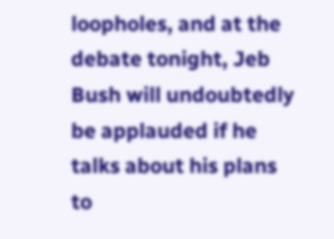loopholes, and at the debate tonight, Jeb Bush will undoubtedly be applauded if he talks about his plans to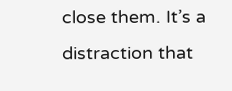close them. It’s a distraction that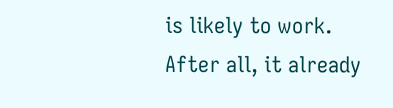is likely to work. After all, it already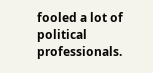fooled a lot of political professionals.